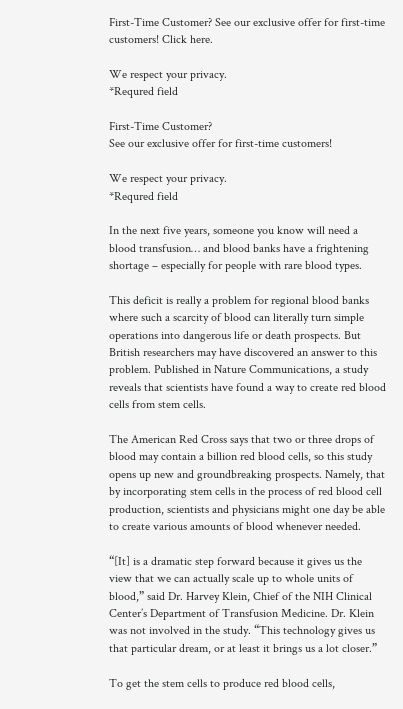First-Time Customer? See our exclusive offer for first-time customers! Click here.

We respect your privacy.
*Requred field

First-Time Customer?
See our exclusive offer for first-time customers!

We respect your privacy.
*Requred field

In the next five years, someone you know will need a blood transfusion… and blood banks have a frightening shortage – especially for people with rare blood types.

This deficit is really a problem for regional blood banks where such a scarcity of blood can literally turn simple operations into dangerous life or death prospects. But British researchers may have discovered an answer to this problem. Published in Nature Communications, a study reveals that scientists have found a way to create red blood cells from stem cells.

The American Red Cross says that two or three drops of blood may contain a billion red blood cells, so this study opens up new and groundbreaking prospects. Namely, that by incorporating stem cells in the process of red blood cell production, scientists and physicians might one day be able to create various amounts of blood whenever needed.

“[It] is a dramatic step forward because it gives us the view that we can actually scale up to whole units of blood,” said Dr. Harvey Klein, Chief of the NIH Clinical Center’s Department of Transfusion Medicine. Dr. Klein was not involved in the study. “This technology gives us that particular dream, or at least it brings us a lot closer.”

To get the stem cells to produce red blood cells,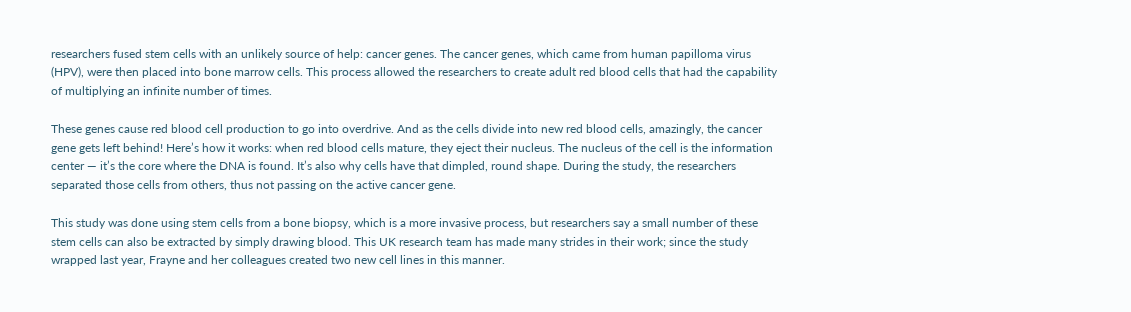researchers fused stem cells with an unlikely source of help: cancer genes. The cancer genes, which came from human papilloma virus (HPV), were then placed into bone marrow cells. This process allowed the researchers to create adult red blood cells that had the capability of multiplying an infinite number of times.

These genes cause red blood cell production to go into overdrive. And as the cells divide into new red blood cells, amazingly, the cancer gene gets left behind! Here’s how it works: when red blood cells mature, they eject their nucleus. The nucleus of the cell is the information center — it’s the core where the DNA is found. It’s also why cells have that dimpled, round shape. During the study, the researchers separated those cells from others, thus not passing on the active cancer gene.

This study was done using stem cells from a bone biopsy, which is a more invasive process, but researchers say a small number of these stem cells can also be extracted by simply drawing blood. This UK research team has made many strides in their work; since the study wrapped last year, Frayne and her colleagues created two new cell lines in this manner.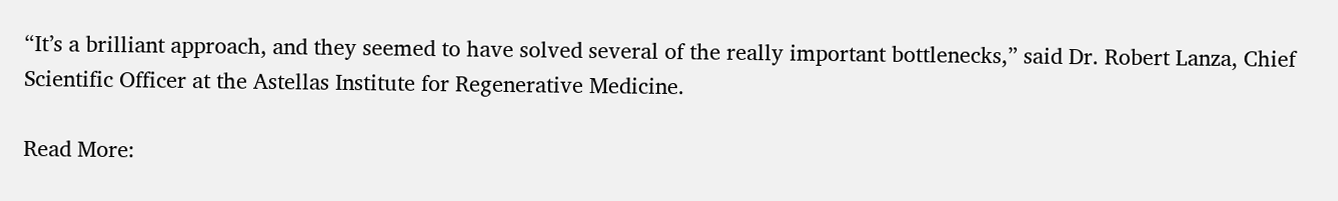“It’s a brilliant approach, and they seemed to have solved several of the really important bottlenecks,” said Dr. Robert Lanza, Chief Scientific Officer at the Astellas Institute for Regenerative Medicine.

Read More: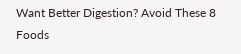Want Better Digestion? Avoid These 8 Foods